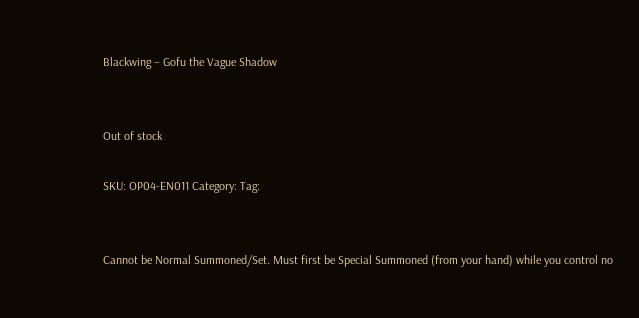Blackwing – Gofu the Vague Shadow


Out of stock

SKU: OP04-EN011 Category: Tag:


Cannot be Normal Summoned/Set. Must first be Special Summoned (from your hand) while you control no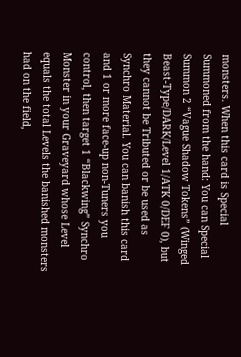monsters. When this card is Special Summoned from the hand: You can Special Summon 2 “Vague Shadow Tokens” (Winged Beast-Type/DARK/Level 1/ATK 0/DEF 0), but they cannot be Tributed or be used as Synchro Material. You can banish this card and 1 or more face-up non-Tuners you control, then target 1 “Blackwing” Synchro Monster in your Graveyard whose Level equals the total Levels the banished monsters had on the field,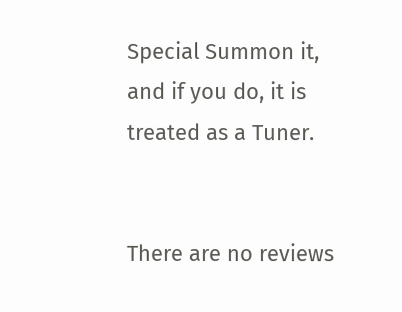Special Summon it, and if you do, it is treated as a Tuner.


There are no reviews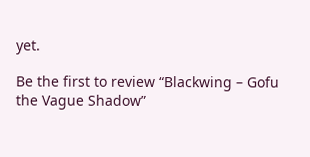yet.

Be the first to review “Blackwing – Gofu the Vague Shadow”